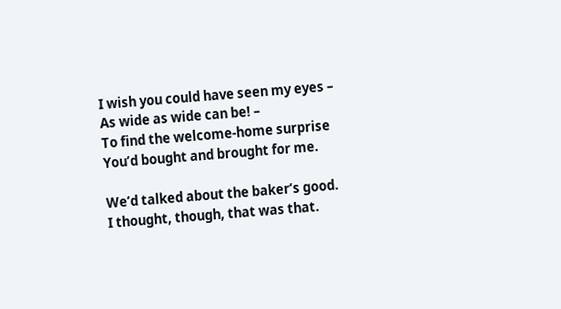I wish you could have seen my eyes –
As wide as wide can be! –
To find the welcome-home surprise
You’d bought and brought for me.

We’d talked about the baker’s good.
I thought, though, that was that.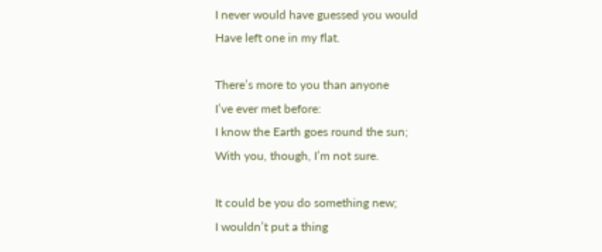I never would have guessed you would
Have left one in my flat.

There’s more to you than anyone
I’ve ever met before:
I know the Earth goes round the sun;
With you, though, I’m not sure.

It could be you do something new;
I wouldn’t put a thing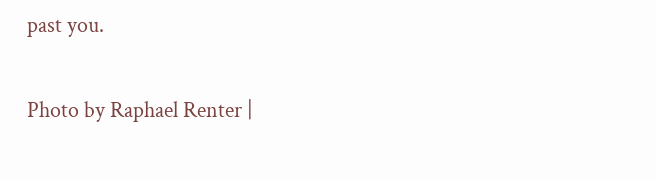past you.

Photo by Raphael Renter |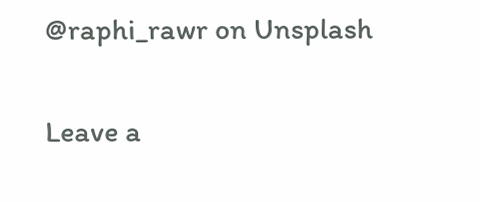@raphi_rawr on Unsplash

Leave a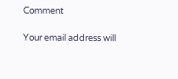Comment

Your email address will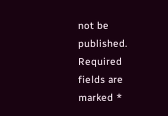not be published. Required fields are marked *